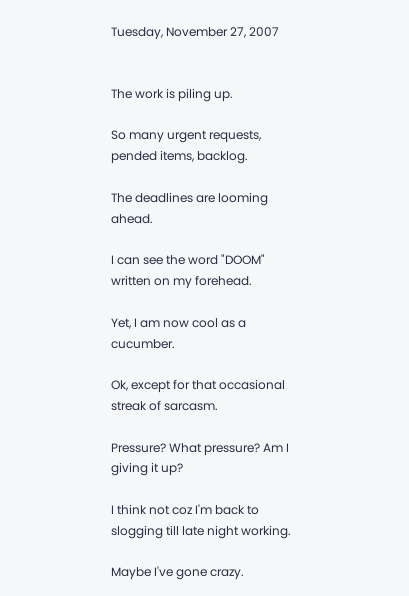Tuesday, November 27, 2007


The work is piling up.

So many urgent requests, pended items, backlog.

The deadlines are looming ahead.

I can see the word "DOOM" written on my forehead.

Yet, I am now cool as a cucumber.

Ok, except for that occasional streak of sarcasm.

Pressure? What pressure? Am I giving it up?

I think not coz I'm back to slogging till late night working.

Maybe I've gone crazy.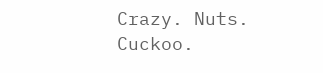Crazy. Nuts. Cuckoo.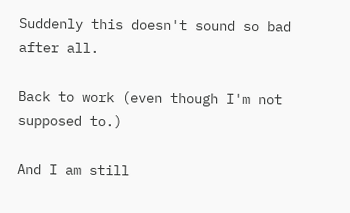Suddenly this doesn't sound so bad after all.

Back to work (even though I'm not supposed to.)

And I am still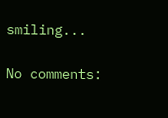smiling...

No comments: